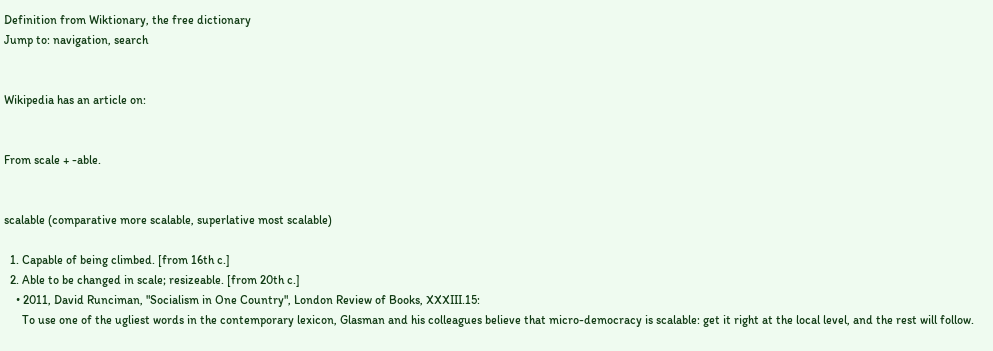Definition from Wiktionary, the free dictionary
Jump to: navigation, search


Wikipedia has an article on:


From scale + -able.


scalable (comparative more scalable, superlative most scalable)

  1. Capable of being climbed. [from 16th c.]
  2. Able to be changed in scale; resizeable. [from 20th c.]
    • 2011, David Runciman, "Socialism in One Country", London Review of Books, XXXIII.15:
      To use one of the ugliest words in the contemporary lexicon, Glasman and his colleagues believe that micro-democracy is scalable: get it right at the local level, and the rest will follow.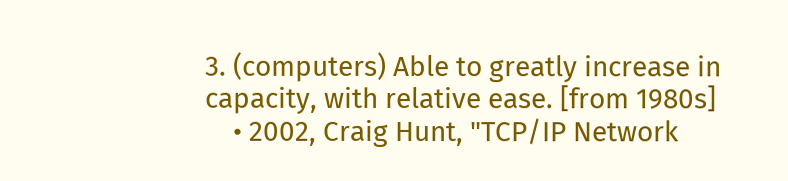3. (computers) Able to greatly increase in capacity, with relative ease. [from 1980s]
    • 2002, Craig Hunt, "TCP/IP Network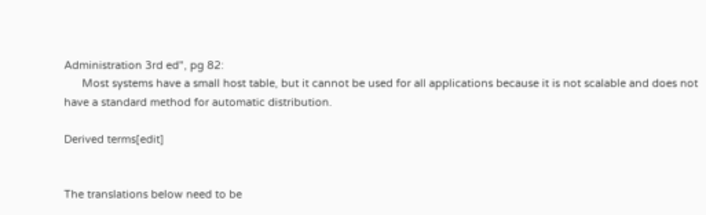Administration 3rd ed", pg 82:
      Most systems have a small host table, but it cannot be used for all applications because it is not scalable and does not have a standard method for automatic distribution.

Derived terms[edit]


The translations below need to be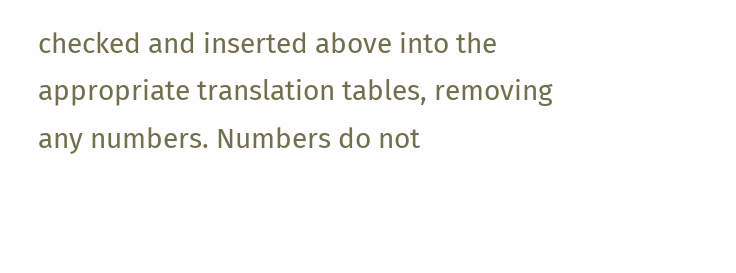checked and inserted above into the appropriate translation tables, removing any numbers. Numbers do not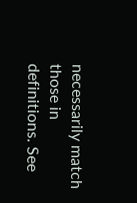necessarily match those in definitions. See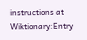instructions at Wiktionary:Entry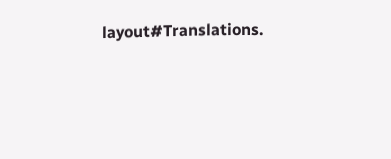layout#Translations.